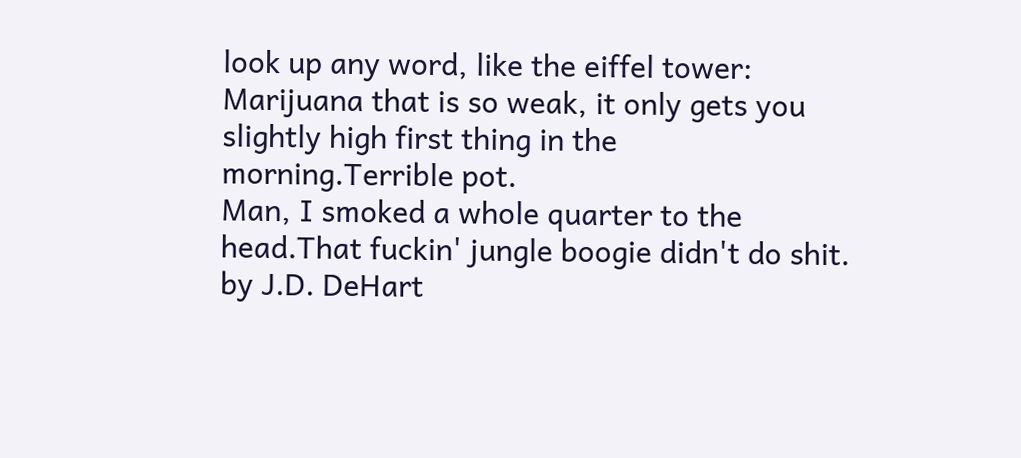look up any word, like the eiffel tower:
Marijuana that is so weak, it only gets you slightly high first thing in the morning.Terrible pot.
Man, I smoked a whole quarter to the head.That fuckin' jungle boogie didn't do shit.
by J.D. DeHart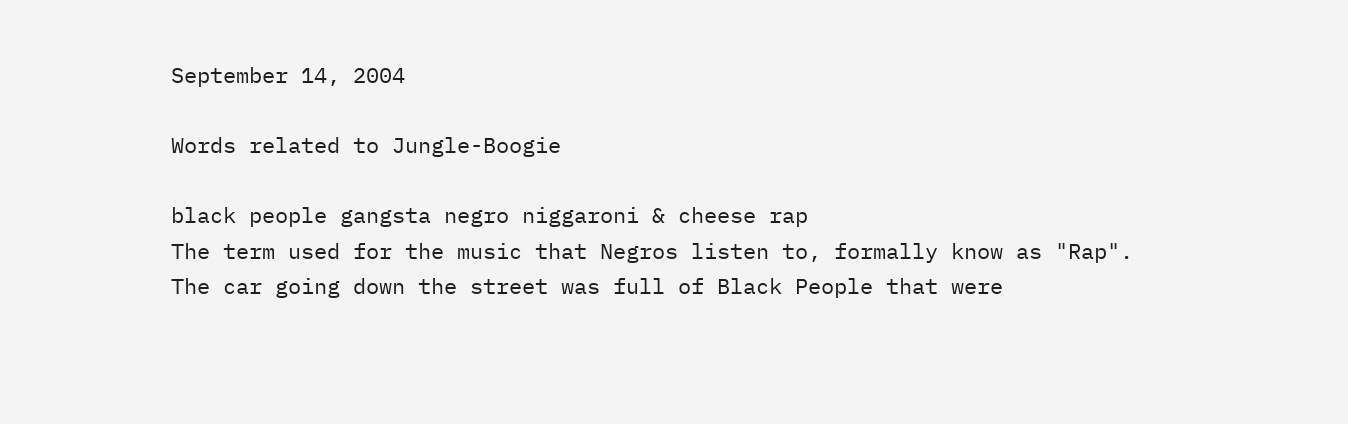September 14, 2004

Words related to Jungle-Boogie

black people gangsta negro niggaroni & cheese rap
The term used for the music that Negros listen to, formally know as "Rap".
The car going down the street was full of Black People that were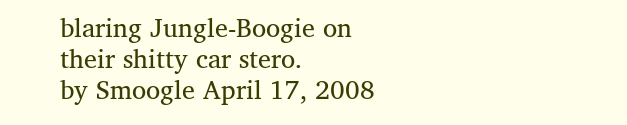blaring Jungle-Boogie on their shitty car stero.
by Smoogle April 17, 2008